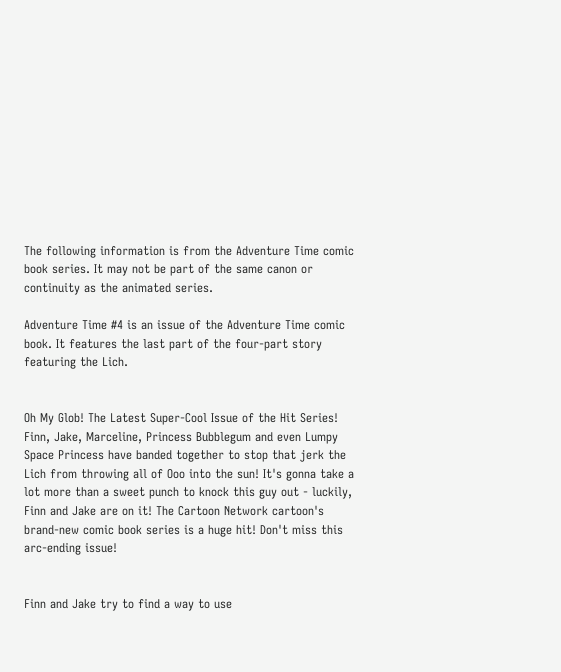The following information is from the Adventure Time comic book series. It may not be part of the same canon or continuity as the animated series.

Adventure Time #4 is an issue of the Adventure Time comic book. It features the last part of the four-part story featuring the Lich.


Oh My Glob! The Latest Super-Cool Issue of the Hit Series! Finn, Jake, Marceline, Princess Bubblegum and even Lumpy Space Princess have banded together to stop that jerk the Lich from throwing all of Ooo into the sun! It's gonna take a lot more than a sweet punch to knock this guy out - luckily, Finn and Jake are on it! The Cartoon Network cartoon's brand-new comic book series is a huge hit! Don't miss this arc-ending issue!


Finn and Jake try to find a way to use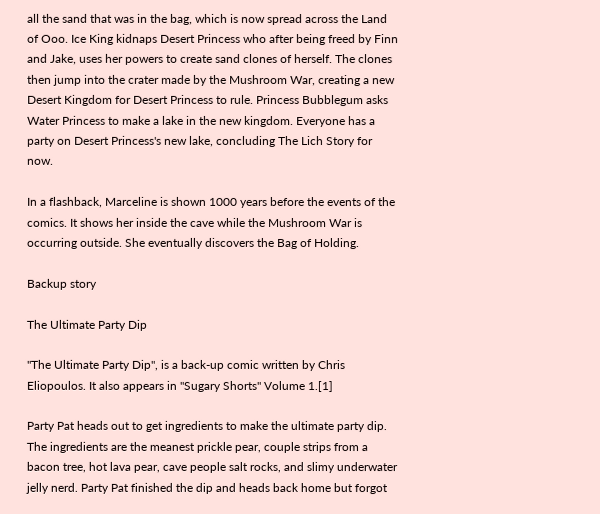all the sand that was in the bag, which is now spread across the Land of Ooo. Ice King kidnaps Desert Princess who after being freed by Finn and Jake, uses her powers to create sand clones of herself. The clones then jump into the crater made by the Mushroom War, creating a new Desert Kingdom for Desert Princess to rule. Princess Bubblegum asks Water Princess to make a lake in the new kingdom. Everyone has a party on Desert Princess's new lake, concluding The Lich Story for now.

In a flashback, Marceline is shown 1000 years before the events of the comics. It shows her inside the cave while the Mushroom War is occurring outside. She eventually discovers the Bag of Holding.

Backup story

The Ultimate Party Dip

"The Ultimate Party Dip", is a back-up comic written by Chris Eliopoulos. It also appears in "Sugary Shorts" Volume 1.[1]

Party Pat heads out to get ingredients to make the ultimate party dip. The ingredients are the meanest prickle pear, couple strips from a bacon tree, hot lava pear, cave people salt rocks, and slimy underwater jelly nerd. Party Pat finished the dip and heads back home but forgot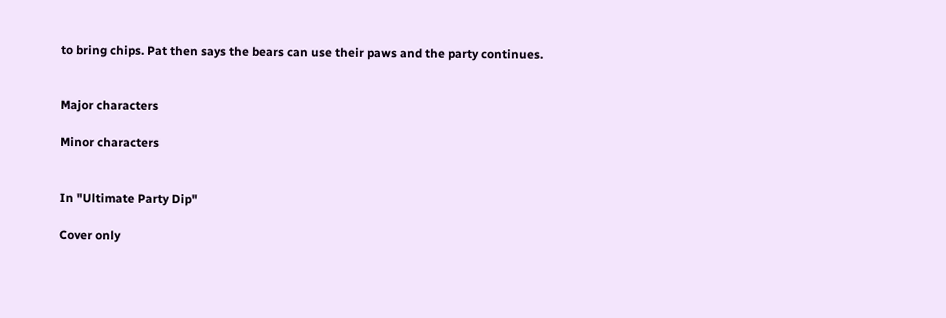to bring chips. Pat then says the bears can use their paws and the party continues.


Major characters

Minor characters


In "Ultimate Party Dip"

Cover only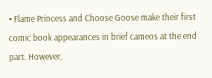• Flame Princess and Choose Goose make their first comic book appearances in brief cameos at the end part. However,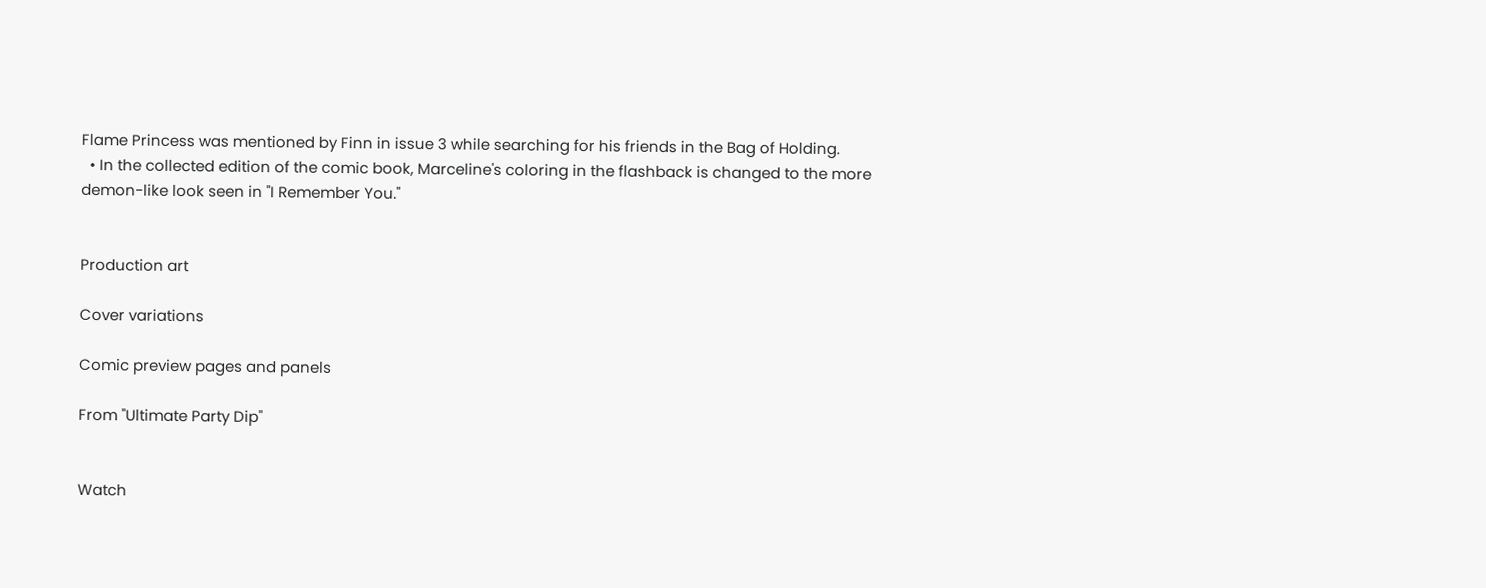Flame Princess was mentioned by Finn in issue 3 while searching for his friends in the Bag of Holding.
  • In the collected edition of the comic book, Marceline's coloring in the flashback is changed to the more demon-like look seen in "I Remember You."


Production art

Cover variations

Comic preview pages and panels

From "Ultimate Party Dip"


Watch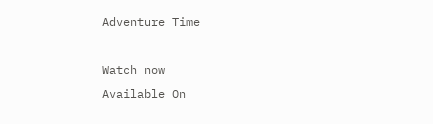Adventure Time

Watch now
Available On